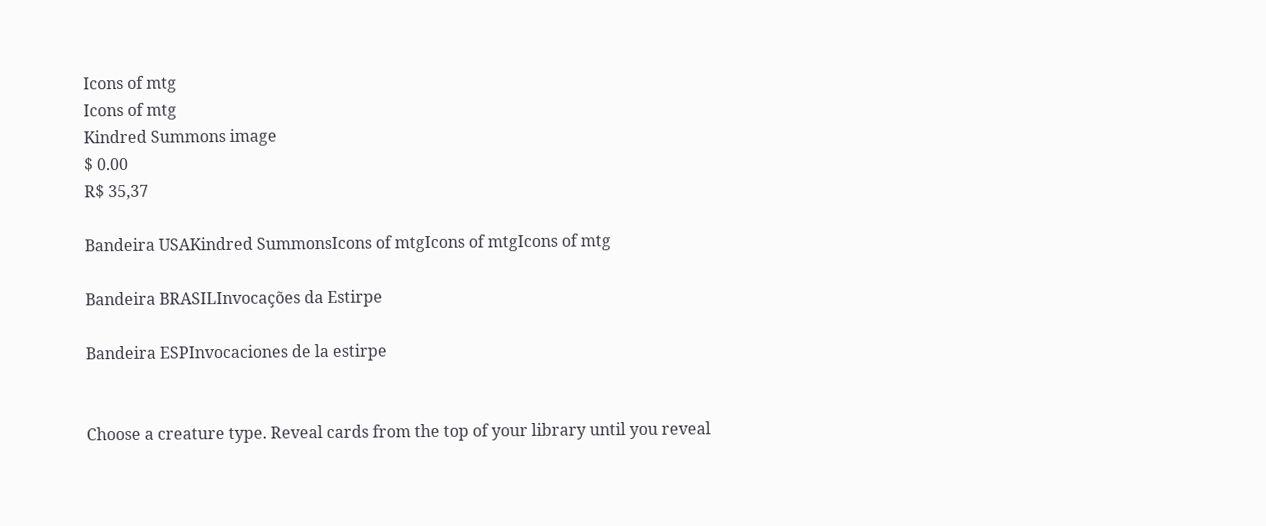Icons of mtg
Icons of mtg
Kindred Summons image
$ 0.00
R$ 35,37

Bandeira USAKindred SummonsIcons of mtgIcons of mtgIcons of mtg

Bandeira BRASILInvocações da Estirpe

Bandeira ESPInvocaciones de la estirpe


Choose a creature type. Reveal cards from the top of your library until you reveal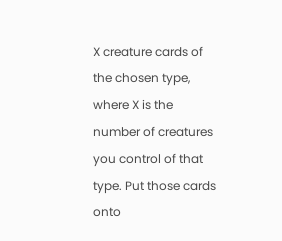X creature cards of the chosen type, where X is the number of creatures you control of that type. Put those cards onto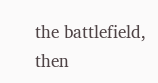the battlefield, then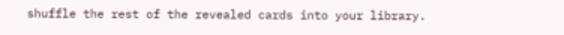shuffle the rest of the revealed cards into your library.